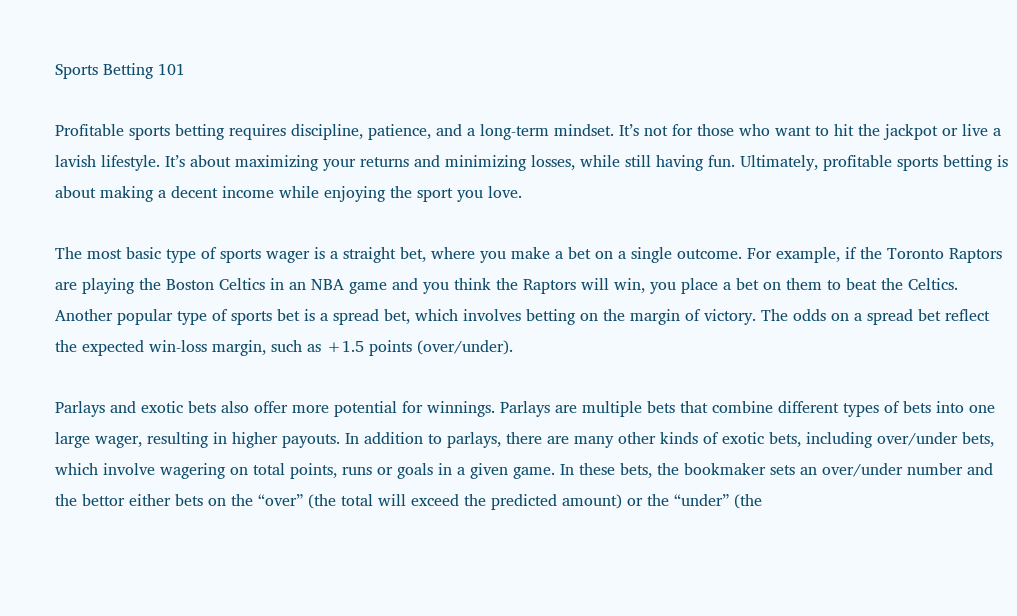Sports Betting 101

Profitable sports betting requires discipline, patience, and a long-term mindset. It’s not for those who want to hit the jackpot or live a lavish lifestyle. It’s about maximizing your returns and minimizing losses, while still having fun. Ultimately, profitable sports betting is about making a decent income while enjoying the sport you love.

The most basic type of sports wager is a straight bet, where you make a bet on a single outcome. For example, if the Toronto Raptors are playing the Boston Celtics in an NBA game and you think the Raptors will win, you place a bet on them to beat the Celtics. Another popular type of sports bet is a spread bet, which involves betting on the margin of victory. The odds on a spread bet reflect the expected win-loss margin, such as +1.5 points (over/under).

Parlays and exotic bets also offer more potential for winnings. Parlays are multiple bets that combine different types of bets into one large wager, resulting in higher payouts. In addition to parlays, there are many other kinds of exotic bets, including over/under bets, which involve wagering on total points, runs or goals in a given game. In these bets, the bookmaker sets an over/under number and the bettor either bets on the “over” (the total will exceed the predicted amount) or the “under” (the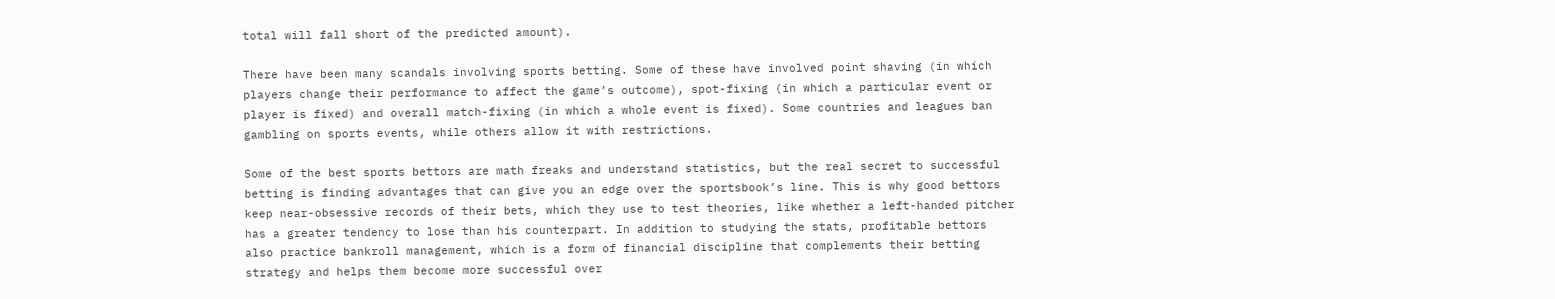total will fall short of the predicted amount).

There have been many scandals involving sports betting. Some of these have involved point shaving (in which players change their performance to affect the game’s outcome), spot-fixing (in which a particular event or player is fixed) and overall match-fixing (in which a whole event is fixed). Some countries and leagues ban gambling on sports events, while others allow it with restrictions.

Some of the best sports bettors are math freaks and understand statistics, but the real secret to successful betting is finding advantages that can give you an edge over the sportsbook’s line. This is why good bettors keep near-obsessive records of their bets, which they use to test theories, like whether a left-handed pitcher has a greater tendency to lose than his counterpart. In addition to studying the stats, profitable bettors also practice bankroll management, which is a form of financial discipline that complements their betting strategy and helps them become more successful over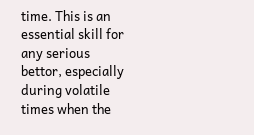time. This is an essential skill for any serious bettor, especially during volatile times when the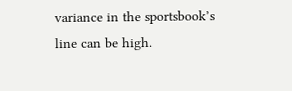variance in the sportsbook’s line can be high.